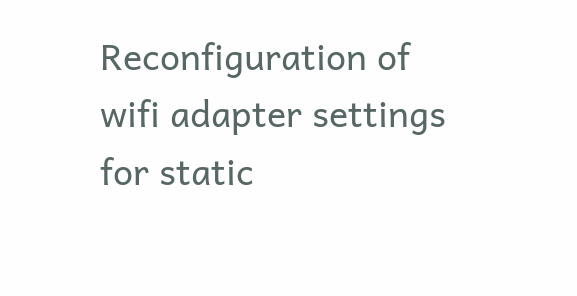Reconfiguration of wifi adapter settings for static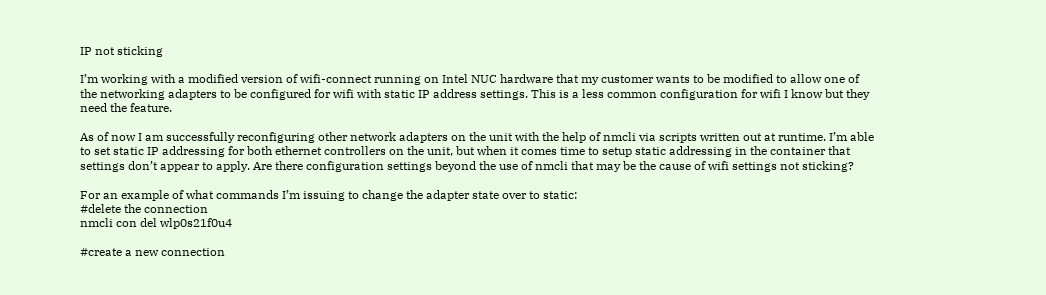IP not sticking

I’m working with a modified version of wifi-connect running on Intel NUC hardware that my customer wants to be modified to allow one of the networking adapters to be configured for wifi with static IP address settings. This is a less common configuration for wifi I know but they need the feature.

As of now I am successfully reconfiguring other network adapters on the unit with the help of nmcli via scripts written out at runtime. I’m able to set static IP addressing for both ethernet controllers on the unit, but when it comes time to setup static addressing in the container that settings don’t appear to apply. Are there configuration settings beyond the use of nmcli that may be the cause of wifi settings not sticking?

For an example of what commands I’m issuing to change the adapter state over to static:
#delete the connection
nmcli con del wlp0s21f0u4

#create a new connection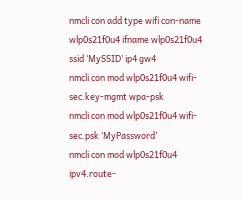nmcli con add type wifi con-name wlp0s21f0u4 ifname wlp0s21f0u4 ssid ‘MySSID’ ip4 gw4
nmcli con mod wlp0s21f0u4 wifi-sec.key-mgmt wpa-psk
nmcli con mod wlp0s21f0u4 wifi-sec.psk ‘MyPassword’
nmcli con mod wlp0s21f0u4 ipv4.route-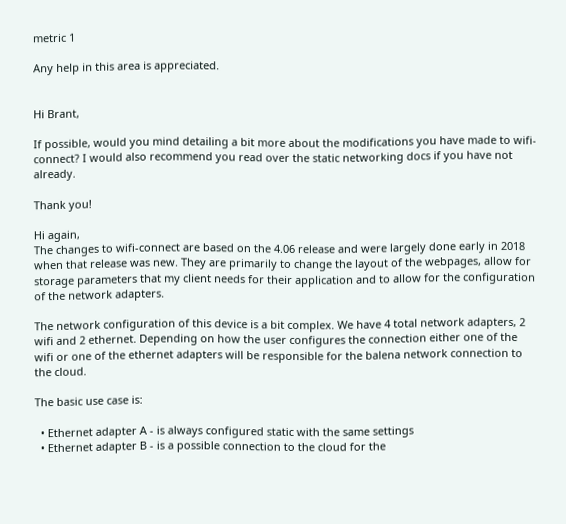metric 1

Any help in this area is appreciated.


Hi Brant,

If possible, would you mind detailing a bit more about the modifications you have made to wifi-connect? I would also recommend you read over the static networking docs if you have not already.

Thank you!

Hi again,
The changes to wifi-connect are based on the 4.06 release and were largely done early in 2018 when that release was new. They are primarily to change the layout of the webpages, allow for storage parameters that my client needs for their application and to allow for the configuration of the network adapters.

The network configuration of this device is a bit complex. We have 4 total network adapters, 2 wifi and 2 ethernet. Depending on how the user configures the connection either one of the wifi or one of the ethernet adapters will be responsible for the balena network connection to the cloud.

The basic use case is:

  • Ethernet adapter A - is always configured static with the same settings
  • Ethernet adapter B - is a possible connection to the cloud for the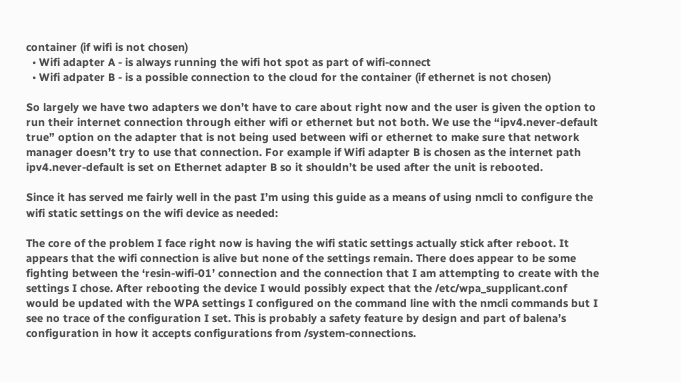container (if wifi is not chosen)
  • Wifi adapter A - is always running the wifi hot spot as part of wifi-connect
  • Wifi adpater B - is a possible connection to the cloud for the container (if ethernet is not chosen)

So largely we have two adapters we don’t have to care about right now and the user is given the option to run their internet connection through either wifi or ethernet but not both. We use the “ipv4.never-default true” option on the adapter that is not being used between wifi or ethernet to make sure that network manager doesn’t try to use that connection. For example if Wifi adapter B is chosen as the internet path ipv4.never-default is set on Ethernet adapter B so it shouldn’t be used after the unit is rebooted.

Since it has served me fairly well in the past I’m using this guide as a means of using nmcli to configure the wifi static settings on the wifi device as needed:

The core of the problem I face right now is having the wifi static settings actually stick after reboot. It appears that the wifi connection is alive but none of the settings remain. There does appear to be some fighting between the ‘resin-wifi-01’ connection and the connection that I am attempting to create with the settings I chose. After rebooting the device I would possibly expect that the /etc/wpa_supplicant.conf would be updated with the WPA settings I configured on the command line with the nmcli commands but I see no trace of the configuration I set. This is probably a safety feature by design and part of balena’s configuration in how it accepts configurations from /system-connections.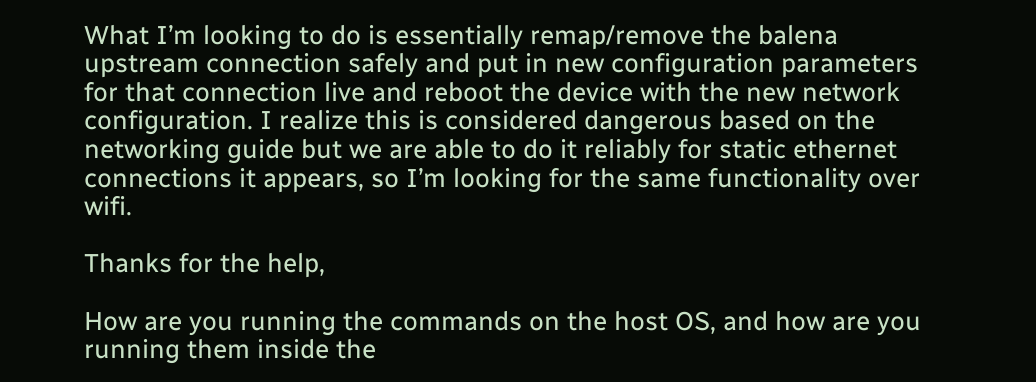What I’m looking to do is essentially remap/remove the balena upstream connection safely and put in new configuration parameters for that connection live and reboot the device with the new network configuration. I realize this is considered dangerous based on the networking guide but we are able to do it reliably for static ethernet connections it appears, so I’m looking for the same functionality over wifi.

Thanks for the help,

How are you running the commands on the host OS, and how are you running them inside the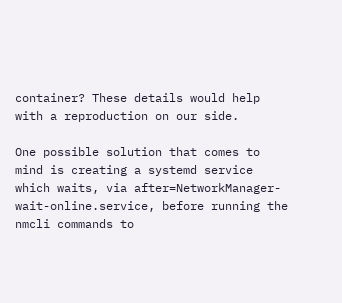container? These details would help with a reproduction on our side.

One possible solution that comes to mind is creating a systemd service which waits, via after=NetworkManager-wait-online.service, before running the nmcli commands to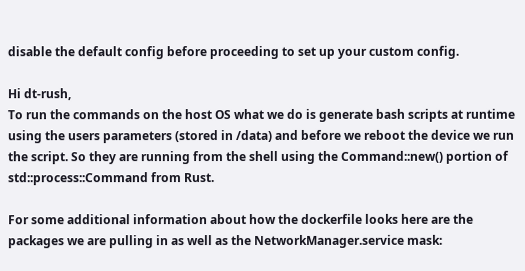disable the default config before proceeding to set up your custom config.

Hi dt-rush,
To run the commands on the host OS what we do is generate bash scripts at runtime using the users parameters (stored in /data) and before we reboot the device we run the script. So they are running from the shell using the Command::new() portion of std::process::Command from Rust.

For some additional information about how the dockerfile looks here are the packages we are pulling in as well as the NetworkManager.service mask: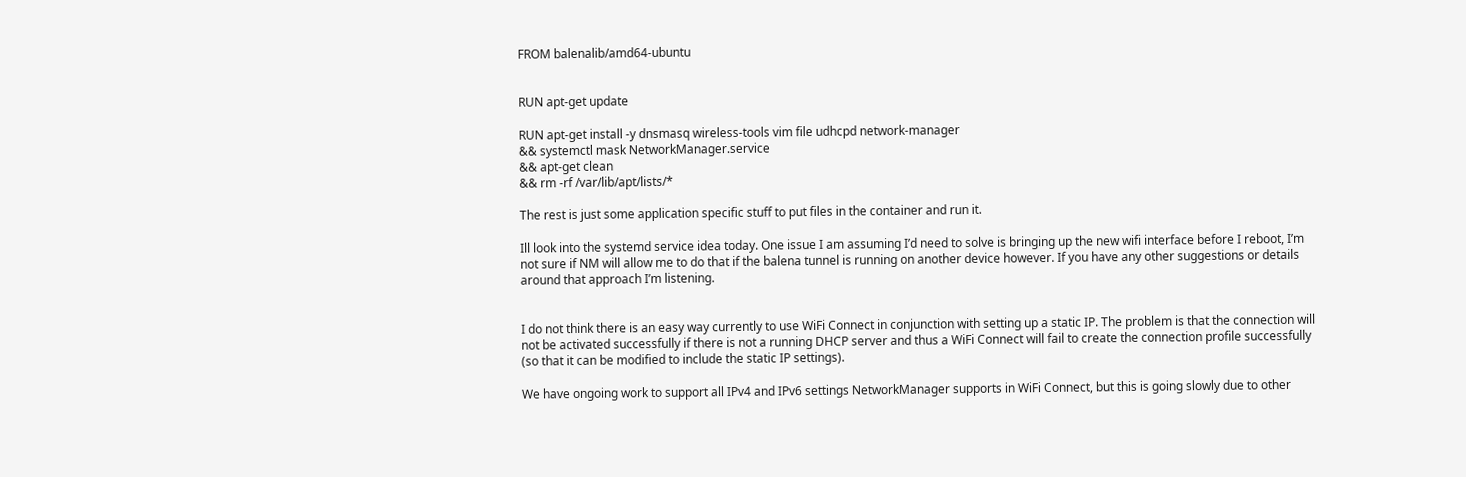FROM balenalib/amd64-ubuntu


RUN apt-get update

RUN apt-get install -y dnsmasq wireless-tools vim file udhcpd network-manager
&& systemctl mask NetworkManager.service
&& apt-get clean
&& rm -rf /var/lib/apt/lists/*

The rest is just some application specific stuff to put files in the container and run it.

Ill look into the systemd service idea today. One issue I am assuming I’d need to solve is bringing up the new wifi interface before I reboot, I’m not sure if NM will allow me to do that if the balena tunnel is running on another device however. If you have any other suggestions or details around that approach I’m listening.


I do not think there is an easy way currently to use WiFi Connect in conjunction with setting up a static IP. The problem is that the connection will not be activated successfully if there is not a running DHCP server and thus a WiFi Connect will fail to create the connection profile successfully (so that it can be modified to include the static IP settings).

We have ongoing work to support all IPv4 and IPv6 settings NetworkManager supports in WiFi Connect, but this is going slowly due to other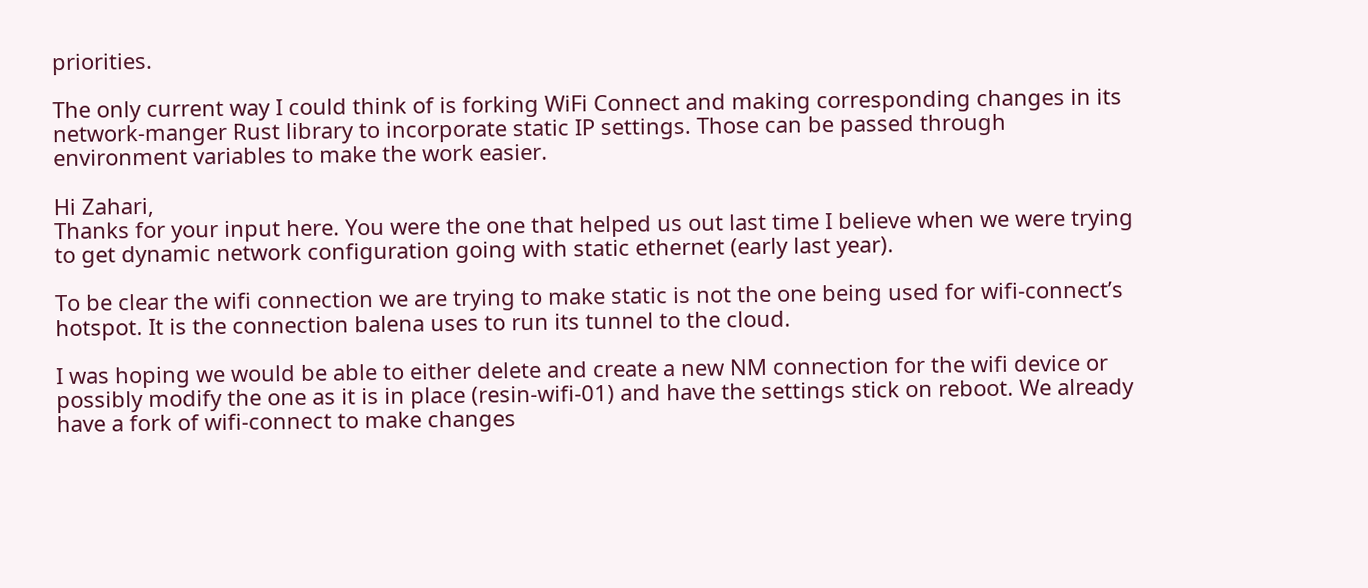priorities.

The only current way I could think of is forking WiFi Connect and making corresponding changes in its network-manger Rust library to incorporate static IP settings. Those can be passed through environment variables to make the work easier.

Hi Zahari,
Thanks for your input here. You were the one that helped us out last time I believe when we were trying to get dynamic network configuration going with static ethernet (early last year).

To be clear the wifi connection we are trying to make static is not the one being used for wifi-connect’s hotspot. It is the connection balena uses to run its tunnel to the cloud.

I was hoping we would be able to either delete and create a new NM connection for the wifi device or possibly modify the one as it is in place (resin-wifi-01) and have the settings stick on reboot. We already have a fork of wifi-connect to make changes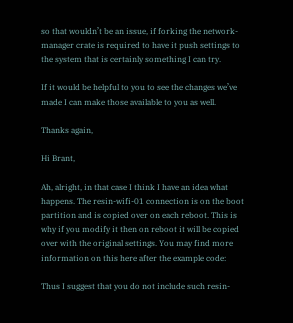so that wouldn’t be an issue, if forking the network-manager crate is required to have it push settings to the system that is certainly something I can try.

If it would be helpful to you to see the changes we’ve made I can make those available to you as well.

Thanks again,

Hi Brant,

Ah, alright, in that case I think I have an idea what happens. The resin-wifi-01 connection is on the boot partition and is copied over on each reboot. This is why if you modify it then on reboot it will be copied over with the original settings. You may find more information on this here after the example code:

Thus I suggest that you do not include such resin-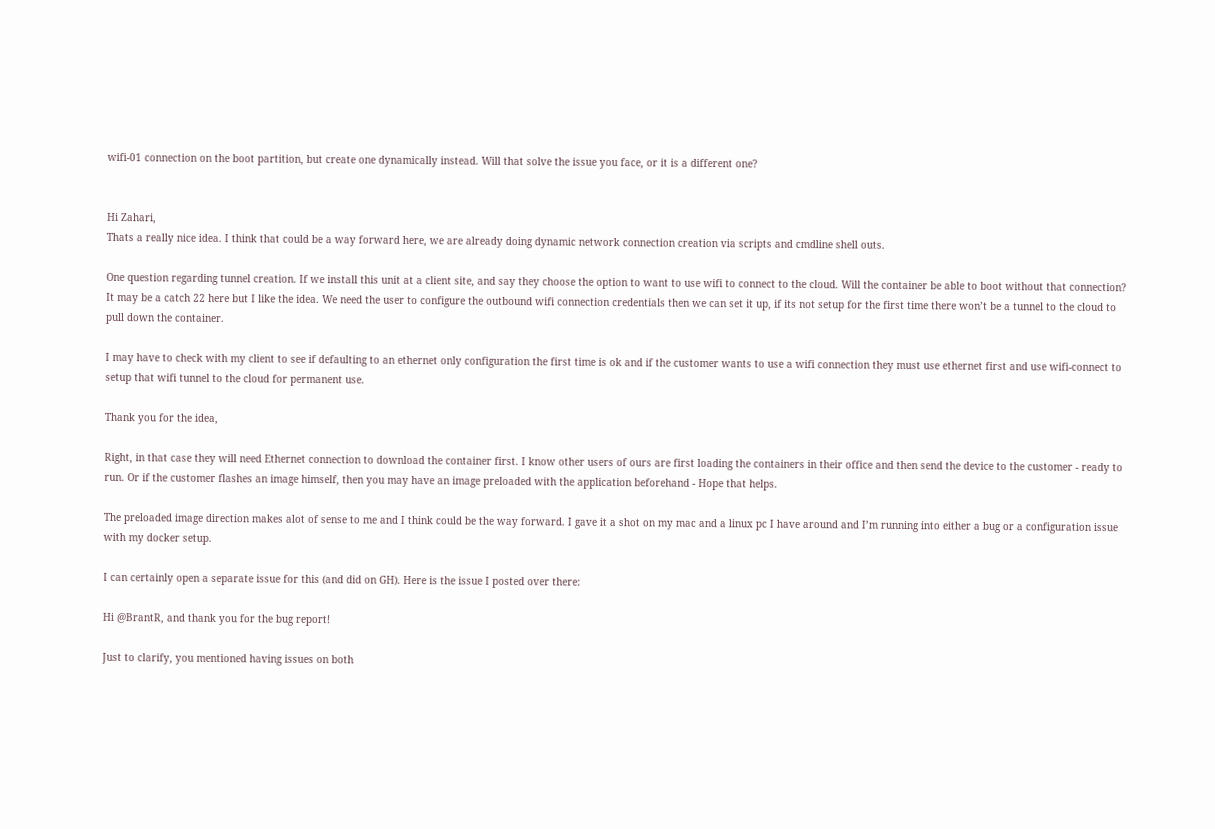wifi-01 connection on the boot partition, but create one dynamically instead. Will that solve the issue you face, or it is a different one?


Hi Zahari,
Thats a really nice idea. I think that could be a way forward here, we are already doing dynamic network connection creation via scripts and cmdline shell outs.

One question regarding tunnel creation. If we install this unit at a client site, and say they choose the option to want to use wifi to connect to the cloud. Will the container be able to boot without that connection? It may be a catch 22 here but I like the idea. We need the user to configure the outbound wifi connection credentials then we can set it up, if its not setup for the first time there won’t be a tunnel to the cloud to pull down the container.

I may have to check with my client to see if defaulting to an ethernet only configuration the first time is ok and if the customer wants to use a wifi connection they must use ethernet first and use wifi-connect to setup that wifi tunnel to the cloud for permanent use.

Thank you for the idea,

Right, in that case they will need Ethernet connection to download the container first. I know other users of ours are first loading the containers in their office and then send the device to the customer - ready to run. Or if the customer flashes an image himself, then you may have an image preloaded with the application beforehand - Hope that helps.

The preloaded image direction makes alot of sense to me and I think could be the way forward. I gave it a shot on my mac and a linux pc I have around and I’m running into either a bug or a configuration issue with my docker setup.

I can certainly open a separate issue for this (and did on GH). Here is the issue I posted over there:

Hi @BrantR, and thank you for the bug report!

Just to clarify, you mentioned having issues on both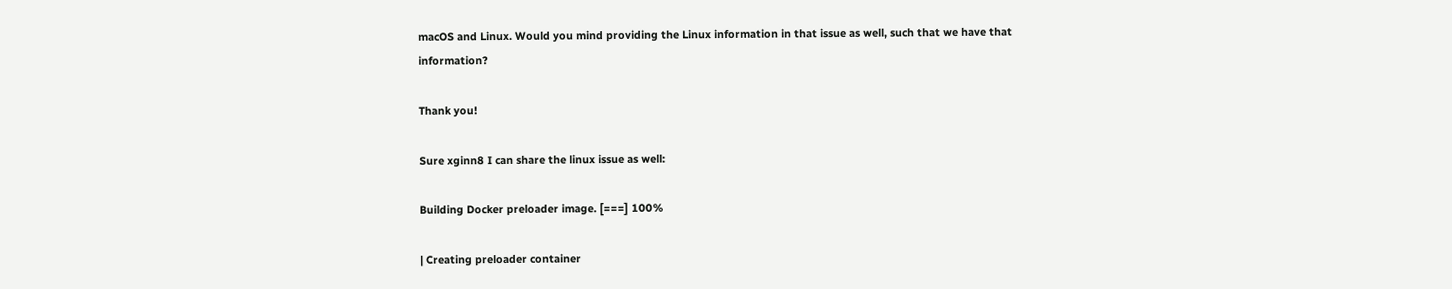macOS and Linux. Would you mind providing the Linux information in that issue as well, such that we have that information?

Thank you!

Sure xginn8 I can share the linux issue as well:

Building Docker preloader image. [===] 100%

| Creating preloader container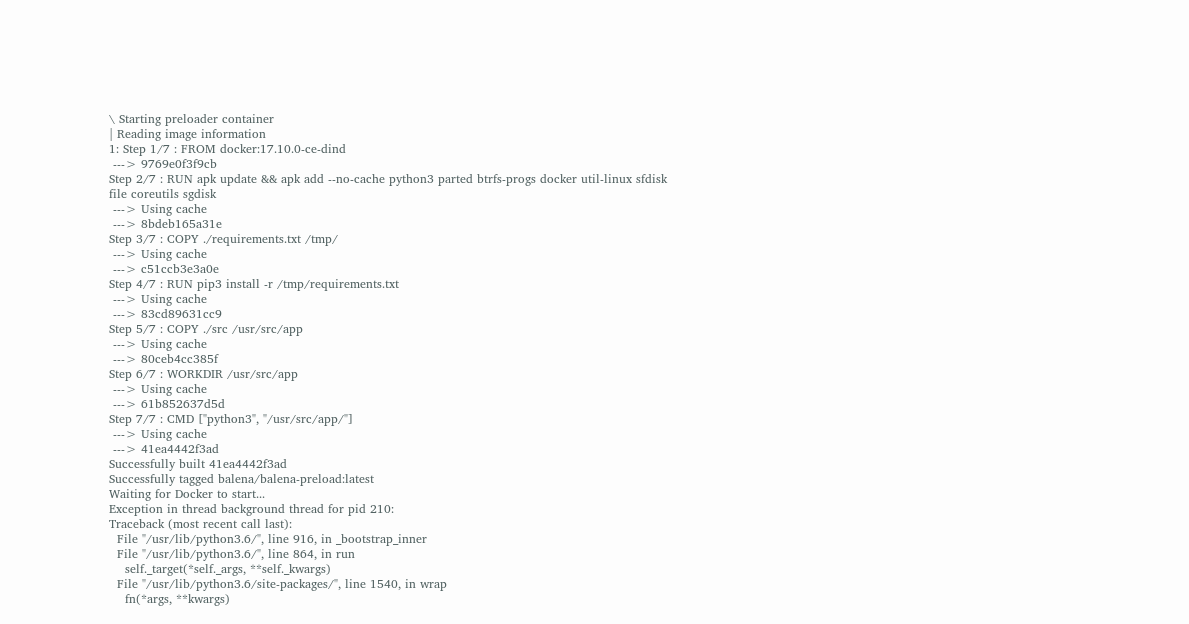\ Starting preloader container
| Reading image information
1: Step 1/7 : FROM docker:17.10.0-ce-dind
 ---> 9769e0f3f9cb
Step 2/7 : RUN apk update && apk add --no-cache python3 parted btrfs-progs docker util-linux sfdisk file coreutils sgdisk
 ---> Using cache
 ---> 8bdeb165a31e
Step 3/7 : COPY ./requirements.txt /tmp/
 ---> Using cache
 ---> c51ccb3e3a0e
Step 4/7 : RUN pip3 install -r /tmp/requirements.txt
 ---> Using cache
 ---> 83cd89631cc9
Step 5/7 : COPY ./src /usr/src/app
 ---> Using cache
 ---> 80ceb4cc385f
Step 6/7 : WORKDIR /usr/src/app
 ---> Using cache
 ---> 61b852637d5d
Step 7/7 : CMD ["python3", "/usr/src/app/"]
 ---> Using cache
 ---> 41ea4442f3ad
Successfully built 41ea4442f3ad
Successfully tagged balena/balena-preload:latest
Waiting for Docker to start...
Exception in thread background thread for pid 210:
Traceback (most recent call last):
  File "/usr/lib/python3.6/", line 916, in _bootstrap_inner
  File "/usr/lib/python3.6/", line 864, in run
    self._target(*self._args, **self._kwargs)
  File "/usr/lib/python3.6/site-packages/", line 1540, in wrap
    fn(*args, **kwargs)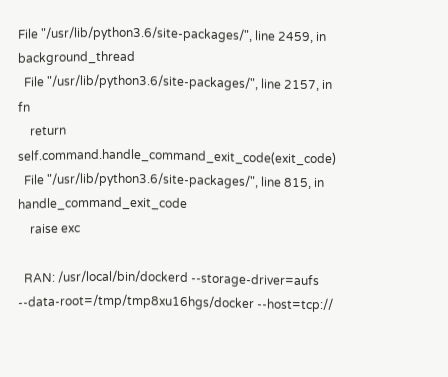File "/usr/lib/python3.6/site-packages/", line 2459, in background_thread
  File "/usr/lib/python3.6/site-packages/", line 2157, in fn
    return self.command.handle_command_exit_code(exit_code)
  File "/usr/lib/python3.6/site-packages/", line 815, in handle_command_exit_code
    raise exc

  RAN: /usr/local/bin/dockerd --storage-driver=aufs --data-root=/tmp/tmp8xu16hgs/docker --host=tcp://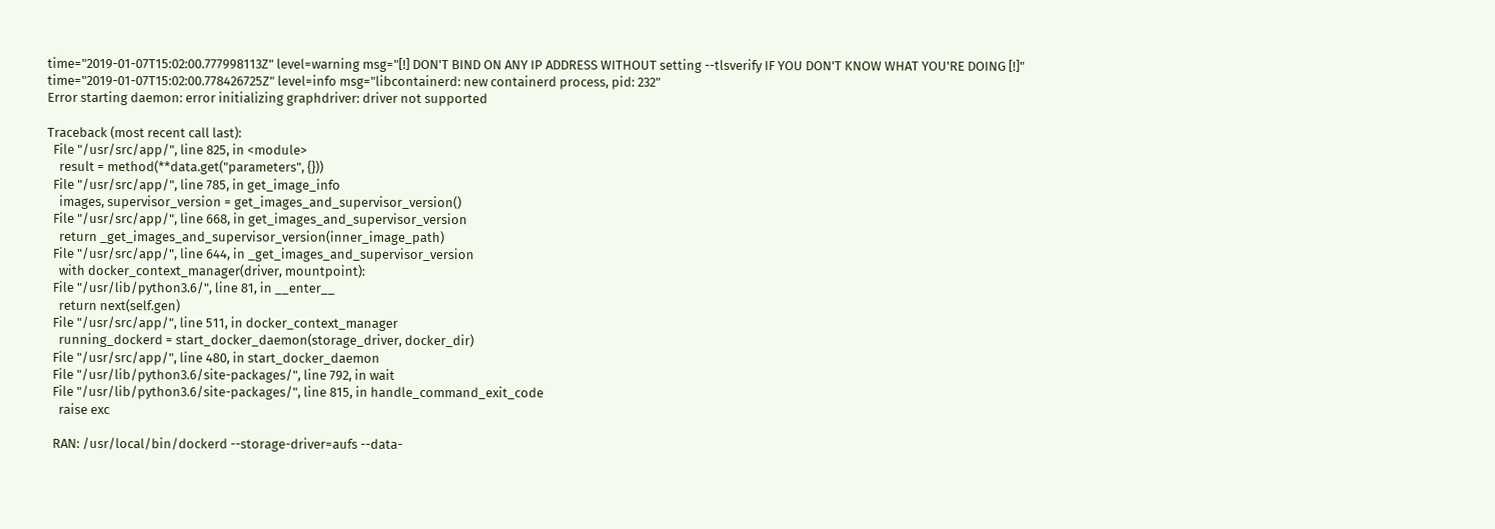time="2019-01-07T15:02:00.777998113Z" level=warning msg="[!] DON'T BIND ON ANY IP ADDRESS WITHOUT setting --tlsverify IF YOU DON'T KNOW WHAT YOU'RE DOING [!]"
time="2019-01-07T15:02:00.778426725Z" level=info msg="libcontainerd: new containerd process, pid: 232"
Error starting daemon: error initializing graphdriver: driver not supported

Traceback (most recent call last):
  File "/usr/src/app/", line 825, in <module>
    result = method(**data.get("parameters", {}))
  File "/usr/src/app/", line 785, in get_image_info
    images, supervisor_version = get_images_and_supervisor_version()
  File "/usr/src/app/", line 668, in get_images_and_supervisor_version
    return _get_images_and_supervisor_version(inner_image_path)
  File "/usr/src/app/", line 644, in _get_images_and_supervisor_version
    with docker_context_manager(driver, mountpoint):
  File "/usr/lib/python3.6/", line 81, in __enter__
    return next(self.gen)
  File "/usr/src/app/", line 511, in docker_context_manager
    running_dockerd = start_docker_daemon(storage_driver, docker_dir)
  File "/usr/src/app/", line 480, in start_docker_daemon
  File "/usr/lib/python3.6/site-packages/", line 792, in wait
  File "/usr/lib/python3.6/site-packages/", line 815, in handle_command_exit_code
    raise exc

  RAN: /usr/local/bin/dockerd --storage-driver=aufs --data-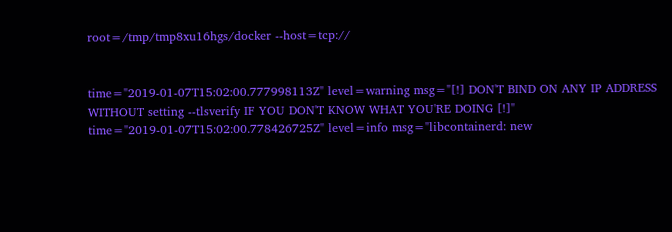root=/tmp/tmp8xu16hgs/docker --host=tcp://


time="2019-01-07T15:02:00.777998113Z" level=warning msg="[!] DON'T BIND ON ANY IP ADDRESS WITHOUT setting --tlsverify IF YOU DON'T KNOW WHAT YOU'RE DOING [!]"
time="2019-01-07T15:02:00.778426725Z" level=info msg="libcontainerd: new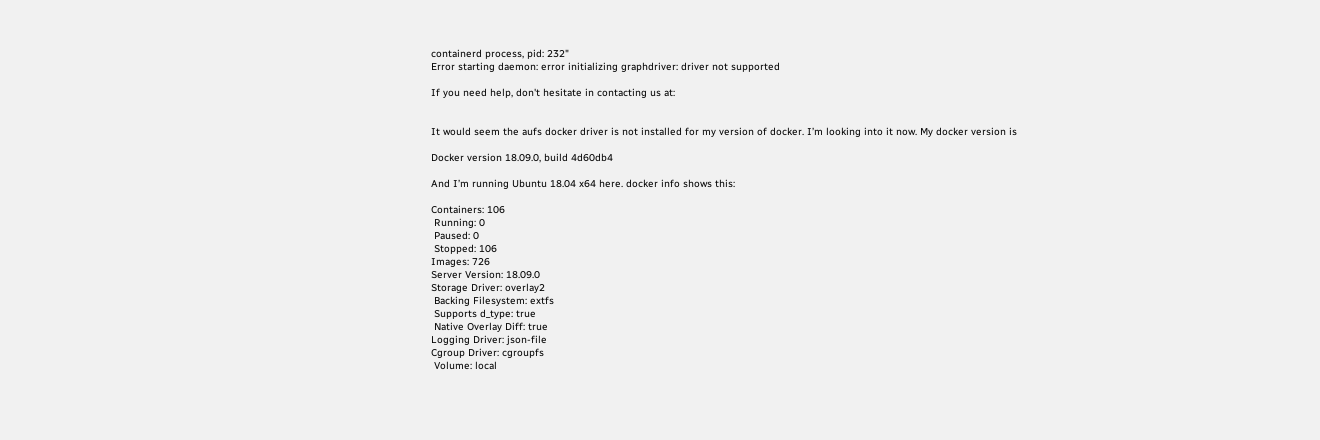containerd process, pid: 232"
Error starting daemon: error initializing graphdriver: driver not supported

If you need help, don't hesitate in contacting us at:


It would seem the aufs docker driver is not installed for my version of docker. I’m looking into it now. My docker version is

Docker version 18.09.0, build 4d60db4

And I’m running Ubuntu 18.04 x64 here. docker info shows this:

Containers: 106
 Running: 0
 Paused: 0
 Stopped: 106
Images: 726
Server Version: 18.09.0
Storage Driver: overlay2
 Backing Filesystem: extfs
 Supports d_type: true
 Native Overlay Diff: true
Logging Driver: json-file
Cgroup Driver: cgroupfs
 Volume: local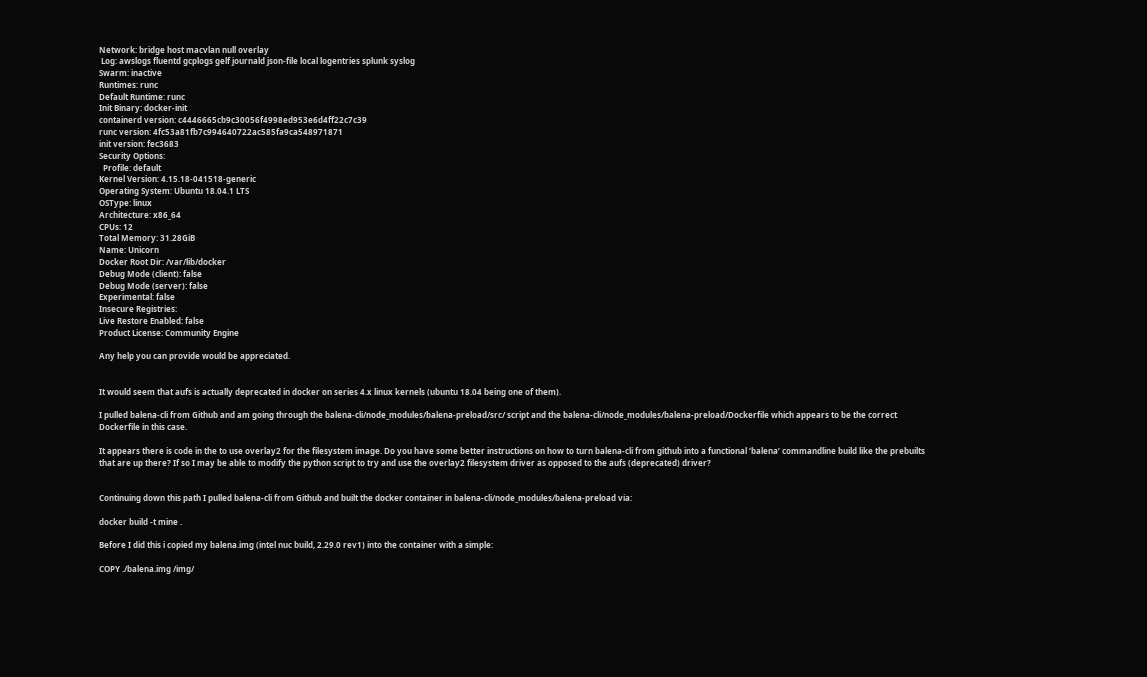Network: bridge host macvlan null overlay
 Log: awslogs fluentd gcplogs gelf journald json-file local logentries splunk syslog
Swarm: inactive
Runtimes: runc
Default Runtime: runc
Init Binary: docker-init
containerd version: c4446665cb9c30056f4998ed953e6d4ff22c7c39
runc version: 4fc53a81fb7c994640722ac585fa9ca548971871
init version: fec3683
Security Options:
  Profile: default
Kernel Version: 4.15.18-041518-generic
Operating System: Ubuntu 18.04.1 LTS
OSType: linux
Architecture: x86_64
CPUs: 12
Total Memory: 31.28GiB
Name: Unicorn
Docker Root Dir: /var/lib/docker
Debug Mode (client): false
Debug Mode (server): false
Experimental: false
Insecure Registries:
Live Restore Enabled: false
Product License: Community Engine

Any help you can provide would be appreciated.


It would seem that aufs is actually deprecated in docker on series 4.x linux kernels (ubuntu 18.04 being one of them).

I pulled balena-cli from Github and am going through the balena-cli/node_modules/balena-preload/src/ script and the balena-cli/node_modules/balena-preload/Dockerfile which appears to be the correct Dockerfile in this case.

It appears there is code in the to use overlay2 for the filesystem image. Do you have some better instructions on how to turn balena-cli from github into a functional ‘balena’ commandline build like the prebuilts that are up there? If so I may be able to modify the python script to try and use the overlay2 filesystem driver as opposed to the aufs (deprecated) driver?


Continuing down this path I pulled balena-cli from Github and built the docker container in balena-cli/node_modules/balena-preload via:

docker build -t mine .

Before I did this i copied my balena.img (intel nuc build, 2.29.0 rev1) into the container with a simple:

COPY ./balena.img /img/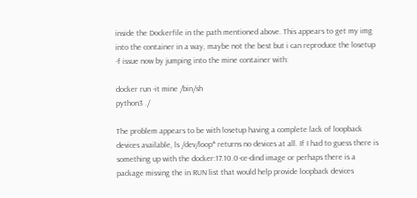inside the Dockerfile in the path mentioned above. This appears to get my img into the container in a way, maybe not the best but i can reproduce the losetup -f issue now by jumping into the mine container with:

docker run -it mine /bin/sh
python3 ./

The problem appears to be with losetup having a complete lack of loopback devices available, ls /dev/loop* returns no devices at all. If I had to guess there is something up with the docker:17.10.0-ce-dind image or perhaps there is a package missing the in RUN list that would help provide loopback devices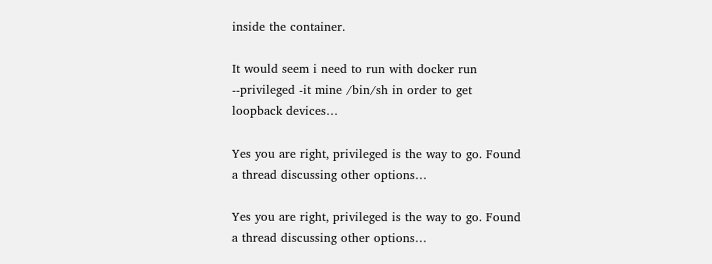inside the container.

It would seem i need to run with docker run --privileged -it mine /bin/sh in order to get loopback devices…

Yes you are right, privileged is the way to go. Found a thread discussing other options…

Yes you are right, privileged is the way to go. Found a thread discussing other options…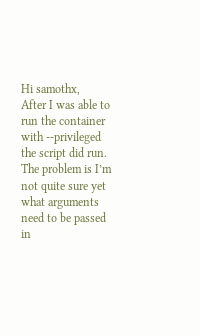Hi samothx,
After I was able to run the container with --privileged the script did run. The problem is I’m not quite sure yet what arguments need to be passed in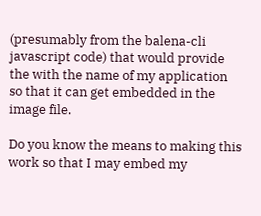(presumably from the balena-cli javascript code) that would provide the with the name of my application so that it can get embedded in the image file.

Do you know the means to making this work so that I may embed my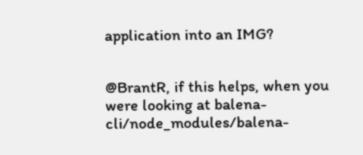application into an IMG?


@BrantR, if this helps, when you were looking at balena-cli/node_modules/balena-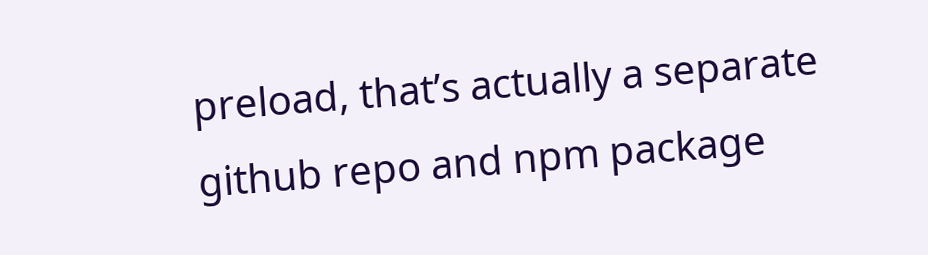preload, that’s actually a separate github repo and npm package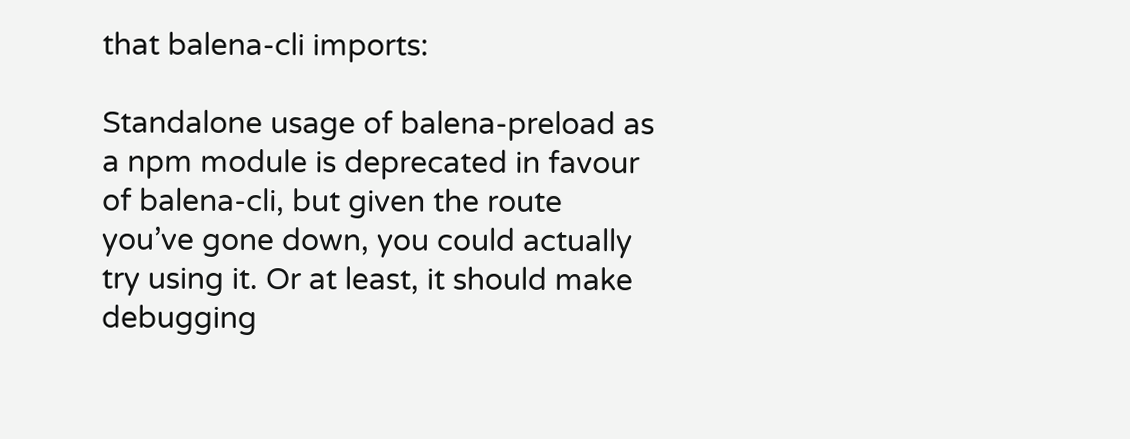that balena-cli imports:

Standalone usage of balena-preload as a npm module is deprecated in favour of balena-cli, but given the route you’ve gone down, you could actually try using it. Or at least, it should make debugging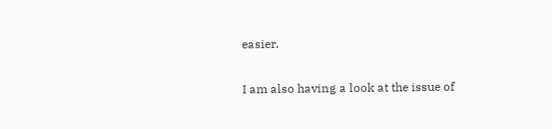easier.

I am also having a look at the issue of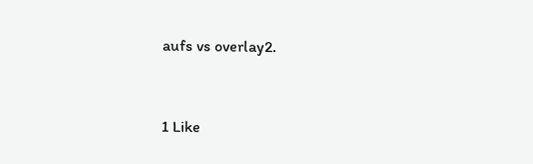aufs vs overlay2.


1 Like